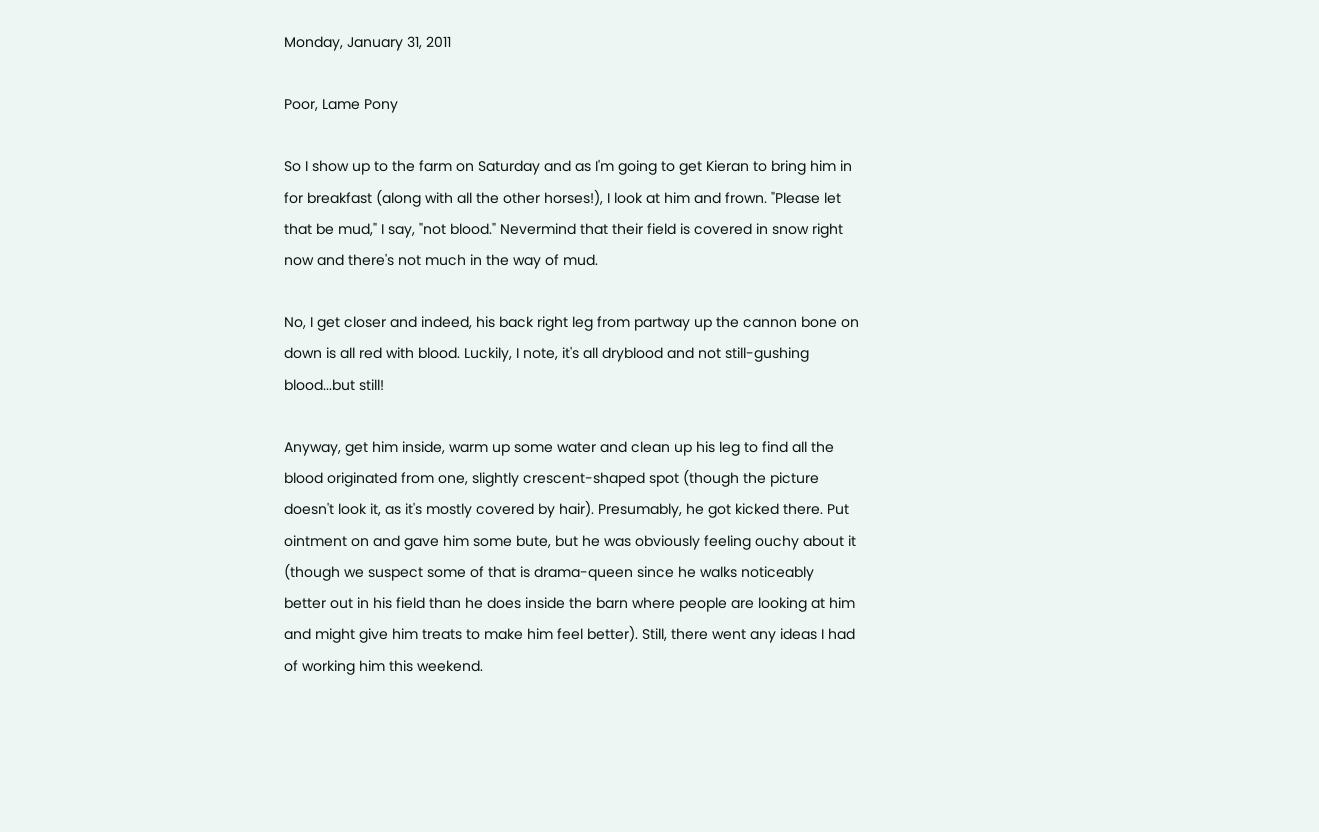Monday, January 31, 2011

Poor, Lame Pony

So I show up to the farm on Saturday and as I'm going to get Kieran to bring him in for breakfast (along with all the other horses!), I look at him and frown. "Please let that be mud," I say, "not blood." Nevermind that their field is covered in snow right now and there's not much in the way of mud.

No, I get closer and indeed, his back right leg from partway up the cannon bone on down is all red with blood. Luckily, I note, it's all dryblood and not still-gushing blood...but still!

Anyway, get him inside, warm up some water and clean up his leg to find all the blood originated from one, slightly crescent-shaped spot (though the picture doesn't look it, as it's mostly covered by hair). Presumably, he got kicked there. Put ointment on and gave him some bute, but he was obviously feeling ouchy about it (though we suspect some of that is drama-queen since he walks noticeably better out in his field than he does inside the barn where people are looking at him and might give him treats to make him feel better). Still, there went any ideas I had of working him this weekend.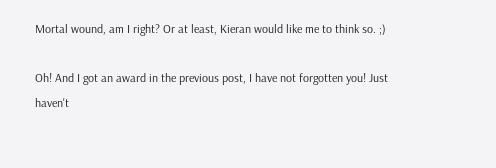Mortal wound, am I right? Or at least, Kieran would like me to think so. ;)

Oh! And I got an award in the previous post, I have not forgotten you! Just haven't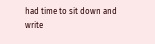had time to sit down and write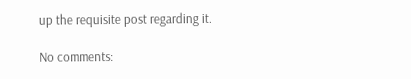up the requisite post regarding it.

No comments: